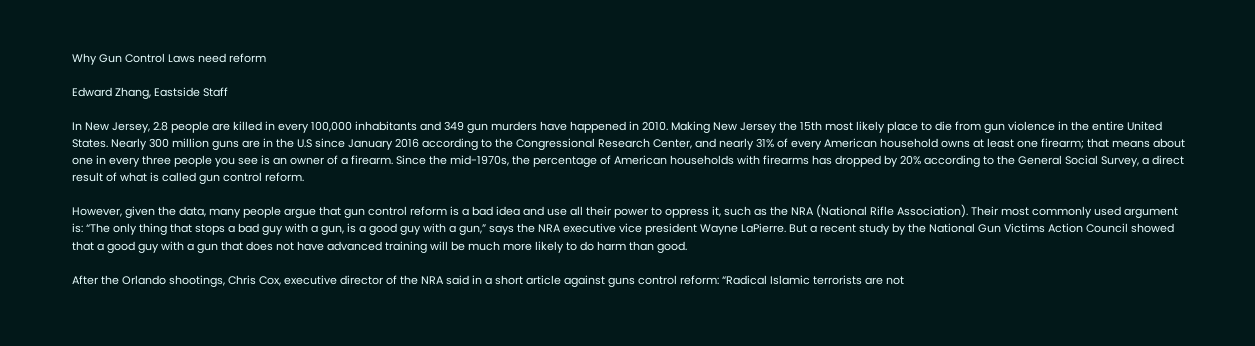Why Gun Control Laws need reform

Edward Zhang, Eastside Staff

In New Jersey, 2.8 people are killed in every 100,000 inhabitants and 349 gun murders have happened in 2010. Making New Jersey the 15th most likely place to die from gun violence in the entire United States. Nearly 300 million guns are in the U.S since January 2016 according to the Congressional Research Center, and nearly 31% of every American household owns at least one firearm; that means about one in every three people you see is an owner of a firearm. Since the mid-1970s, the percentage of American households with firearms has dropped by 20% according to the General Social Survey, a direct result of what is called gun control reform.

However, given the data, many people argue that gun control reform is a bad idea and use all their power to oppress it, such as the NRA (National Rifle Association). Their most commonly used argument is: “The only thing that stops a bad guy with a gun, is a good guy with a gun,” says the NRA executive vice president Wayne LaPierre. But a recent study by the National Gun Victims Action Council showed that a good guy with a gun that does not have advanced training will be much more likely to do harm than good.

After the Orlando shootings, Chris Cox, executive director of the NRA said in a short article against guns control reform: “Radical Islamic terrorists are not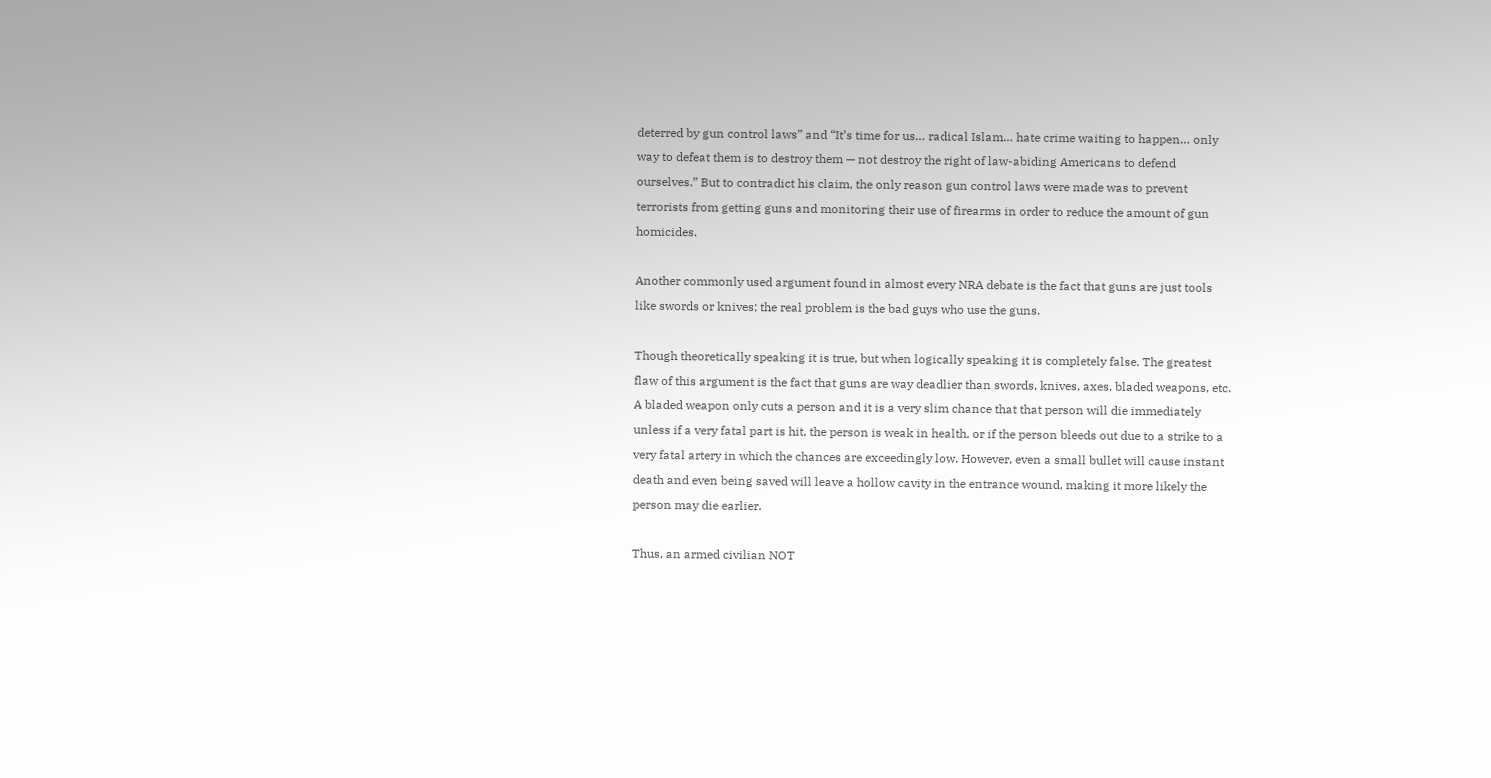deterred by gun control laws” and “It’s time for us… radical Islam… hate crime waiting to happen… only way to defeat them is to destroy them — not destroy the right of law-abiding Americans to defend ourselves.” But to contradict his claim, the only reason gun control laws were made was to prevent terrorists from getting guns and monitoring their use of firearms in order to reduce the amount of gun homicides.

Another commonly used argument found in almost every NRA debate is the fact that guns are just tools like swords or knives; the real problem is the bad guys who use the guns.

Though theoretically speaking it is true, but when logically speaking it is completely false. The greatest flaw of this argument is the fact that guns are way deadlier than swords, knives, axes, bladed weapons, etc. A bladed weapon only cuts a person and it is a very slim chance that that person will die immediately unless if a very fatal part is hit, the person is weak in health, or if the person bleeds out due to a strike to a very fatal artery in which the chances are exceedingly low. However, even a small bullet will cause instant death and even being saved will leave a hollow cavity in the entrance wound, making it more likely the person may die earlier.

Thus, an armed civilian NOT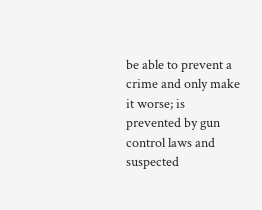be able to prevent a crime and only make it worse; is prevented by gun control laws and suspected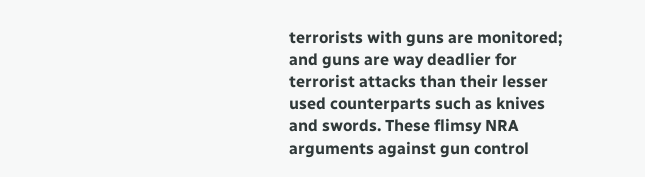terrorists with guns are monitored; and guns are way deadlier for terrorist attacks than their lesser used counterparts such as knives and swords. These flimsy NRA arguments against gun control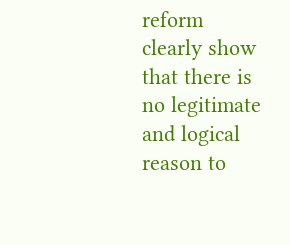reform clearly show that there is no legitimate and logical reason to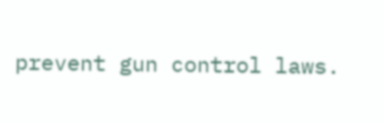prevent gun control laws.